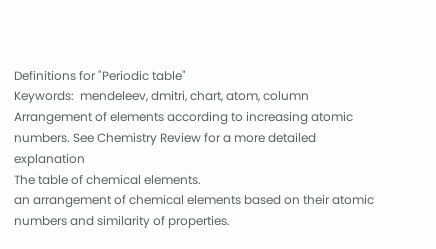Definitions for "Periodic table"
Keywords:  mendeleev, dmitri, chart, atom, column
Arrangement of elements according to increasing atomic numbers. See Chemistry Review for a more detailed explanation
The table of chemical elements.
an arrangement of chemical elements based on their atomic numbers and similarity of properties.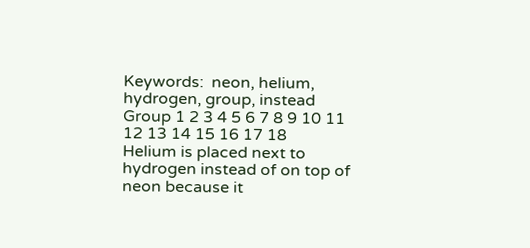Keywords:  neon, helium, hydrogen, group, instead
Group 1 2 3 4 5 6 7 8 9 10 11 12 13 14 15 16 17 18
Helium is placed next to hydrogen instead of on top of neon because it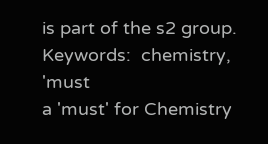is part of the s2 group.
Keywords:  chemistry, 'must
a 'must' for Chemistry